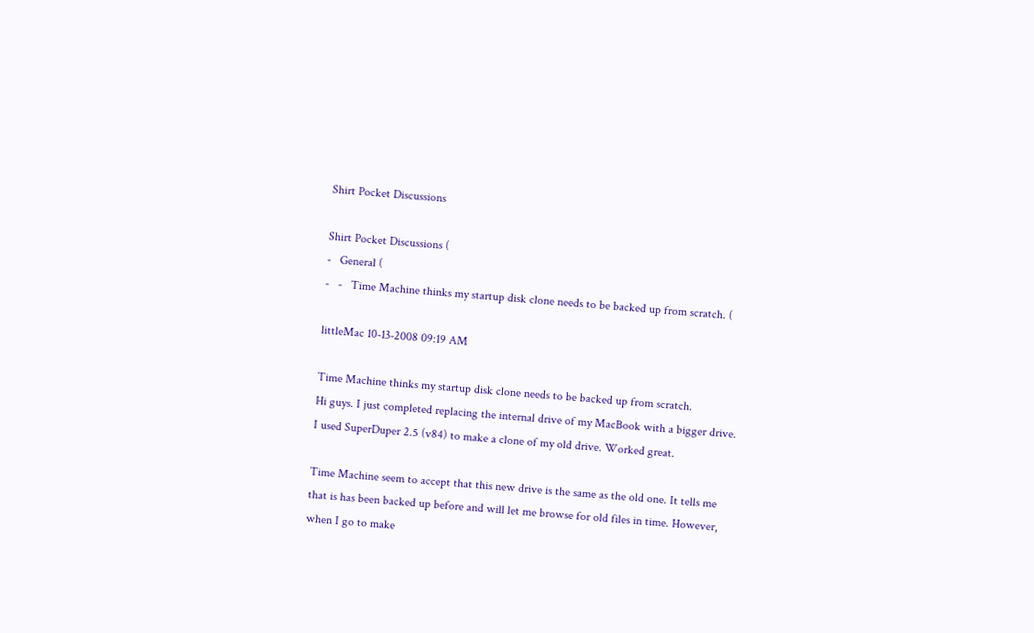Shirt Pocket Discussions

Shirt Pocket Discussions (
-   General (
-   -   Time Machine thinks my startup disk clone needs to be backed up from scratch. (

littleMac 10-13-2008 09:19 AM

Time Machine thinks my startup disk clone needs to be backed up from scratch.
Hi guys. I just completed replacing the internal drive of my MacBook with a bigger drive. I used SuperDuper 2.5 (v84) to make a clone of my old drive. Worked great.

Time Machine seem to accept that this new drive is the same as the old one. It tells me that is has been backed up before and will let me browse for old files in time. However, when I go to make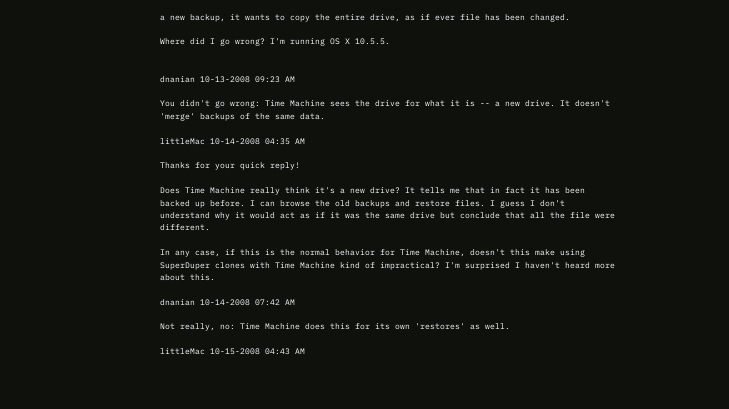a new backup, it wants to copy the entire drive, as if ever file has been changed.

Where did I go wrong? I'm running OS X 10.5.5.


dnanian 10-13-2008 09:23 AM

You didn't go wrong: Time Machine sees the drive for what it is -- a new drive. It doesn't 'merge' backups of the same data.

littleMac 10-14-2008 04:35 AM

Thanks for your quick reply!

Does Time Machine really think it's a new drive? It tells me that in fact it has been backed up before. I can browse the old backups and restore files. I guess I don't understand why it would act as if it was the same drive but conclude that all the file were different.

In any case, if this is the normal behavior for Time Machine, doesn't this make using SuperDuper clones with Time Machine kind of impractical? I'm surprised I haven't heard more about this.

dnanian 10-14-2008 07:42 AM

Not really, no: Time Machine does this for its own 'restores' as well.

littleMac 10-15-2008 04:43 AM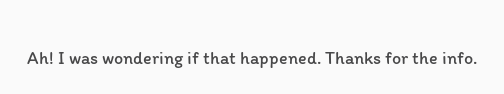Ah! I was wondering if that happened. Thanks for the info.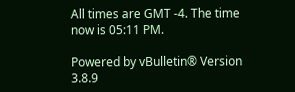All times are GMT -4. The time now is 05:11 PM.

Powered by vBulletin® Version 3.8.9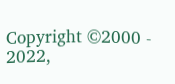Copyright ©2000 - 2022,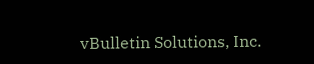vBulletin Solutions, Inc.